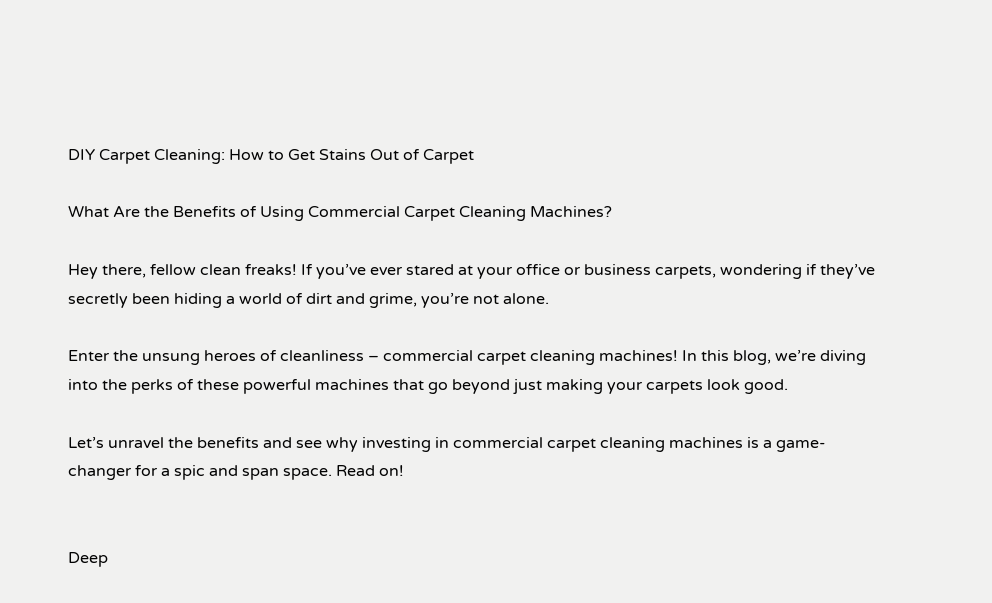DIY Carpet Cleaning: How to Get Stains Out of Carpet

What Are the Benefits of Using Commercial Carpet Cleaning Machines?

Hey there, fellow clean freaks! If you’ve ever stared at your office or business carpets, wondering if they’ve secretly been hiding a world of dirt and grime, you’re not alone.

Enter the unsung heroes of cleanliness – commercial carpet cleaning machines! In this blog, we’re diving into the perks of these powerful machines that go beyond just making your carpets look good.

Let’s unravel the benefits and see why investing in commercial carpet cleaning machines is a game-changer for a spic and span space. Read on!


Deep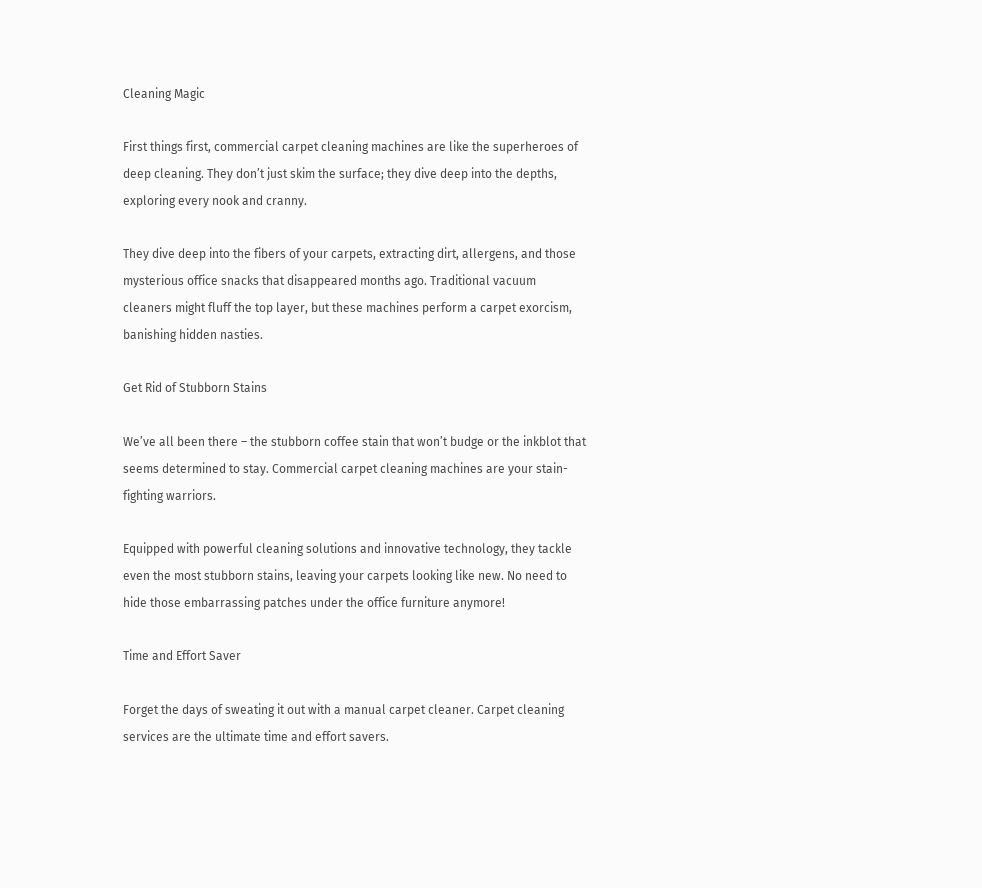Cleaning Magic

First things first, commercial carpet cleaning machines are like the superheroes of deep cleaning. They don’t just skim the surface; they dive deep into the depths, exploring every nook and cranny.

They dive deep into the fibers of your carpets, extracting dirt, allergens, and those mysterious office snacks that disappeared months ago. Traditional vacuum cleaners might fluff the top layer, but these machines perform a carpet exorcism, banishing hidden nasties.

Get Rid of Stubborn Stains

We’ve all been there – the stubborn coffee stain that won’t budge or the inkblot that seems determined to stay. Commercial carpet cleaning machines are your stain-fighting warriors.

Equipped with powerful cleaning solutions and innovative technology, they tackle even the most stubborn stains, leaving your carpets looking like new. No need to hide those embarrassing patches under the office furniture anymore!

Time and Effort Saver

Forget the days of sweating it out with a manual carpet cleaner. Carpet cleaning services are the ultimate time and effort savers.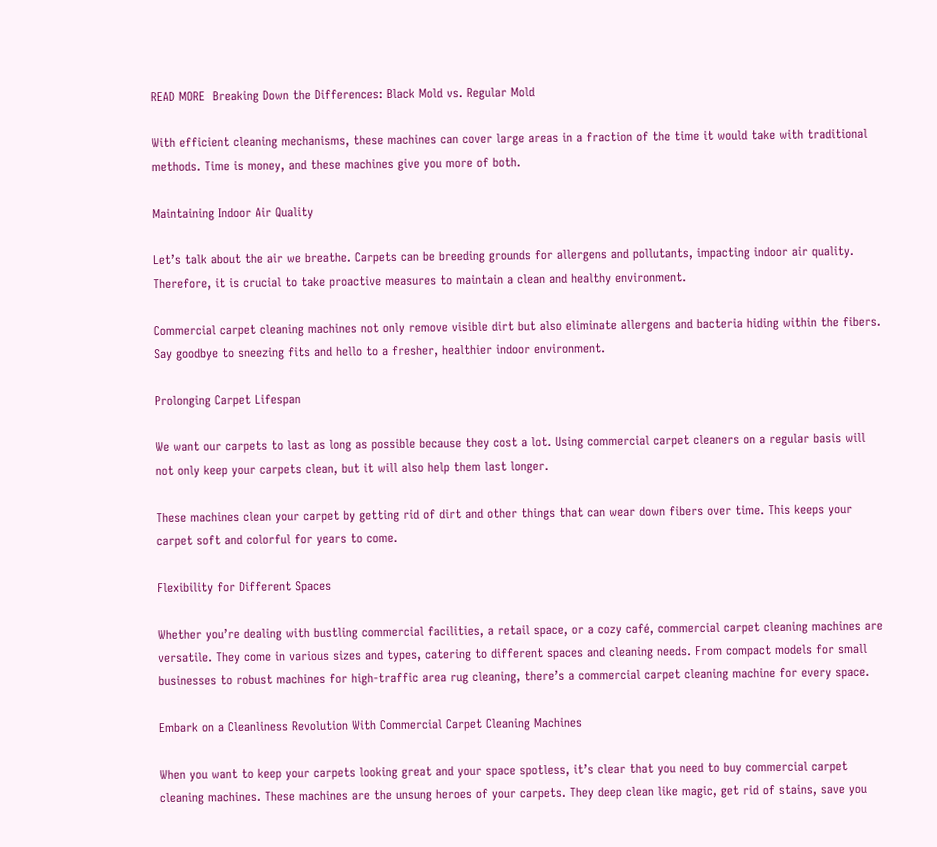READ MORE  Breaking Down the Differences: Black Mold vs. Regular Mold

With efficient cleaning mechanisms, these machines can cover large areas in a fraction of the time it would take with traditional methods. Time is money, and these machines give you more of both.

Maintaining Indoor Air Quality

Let’s talk about the air we breathe. Carpets can be breeding grounds for allergens and pollutants, impacting indoor air quality. Therefore, it is crucial to take proactive measures to maintain a clean and healthy environment.

Commercial carpet cleaning machines not only remove visible dirt but also eliminate allergens and bacteria hiding within the fibers. Say goodbye to sneezing fits and hello to a fresher, healthier indoor environment.

Prolonging Carpet Lifespan

We want our carpets to last as long as possible because they cost a lot. Using commercial carpet cleaners on a regular basis will not only keep your carpets clean, but it will also help them last longer.

These machines clean your carpet by getting rid of dirt and other things that can wear down fibers over time. This keeps your carpet soft and colorful for years to come.

Flexibility for Different Spaces

Whether you’re dealing with bustling commercial facilities, a retail space, or a cozy café, commercial carpet cleaning machines are versatile. They come in various sizes and types, catering to different spaces and cleaning needs. From compact models for small businesses to robust machines for high-traffic area rug cleaning, there’s a commercial carpet cleaning machine for every space.

Embark on a Cleanliness Revolution With Commercial Carpet Cleaning Machines

When you want to keep your carpets looking great and your space spotless, it’s clear that you need to buy commercial carpet cleaning machines. These machines are the unsung heroes of your carpets. They deep clean like magic, get rid of stains, save you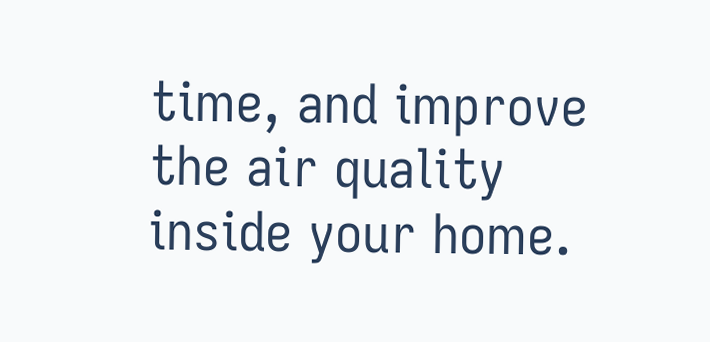time, and improve the air quality inside your home.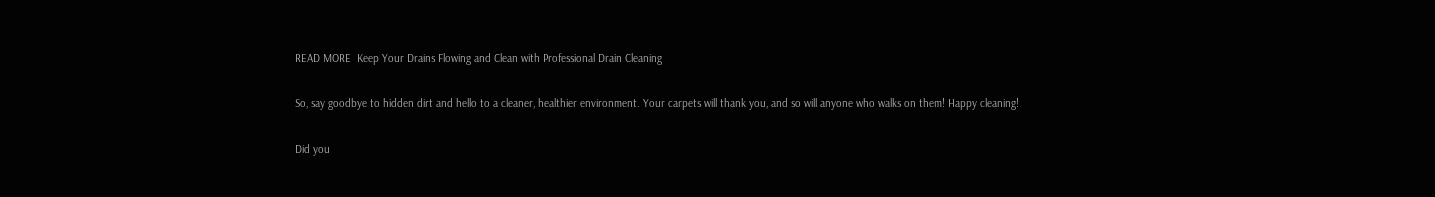READ MORE  Keep Your Drains Flowing and Clean with Professional Drain Cleaning

So, say goodbye to hidden dirt and hello to a cleaner, healthier environment. Your carpets will thank you, and so will anyone who walks on them! Happy cleaning!

Did you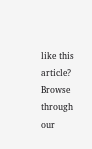like this article? Browse through our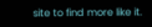site to find more like it.